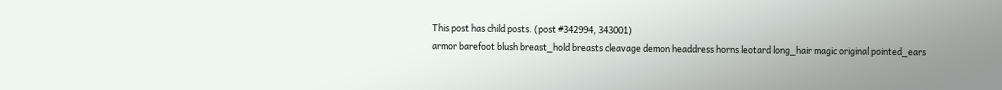This post has child posts. (post #342994, 343001)
armor barefoot blush breast_hold breasts cleavage demon headdress horns leotard long_hair magic original pointed_ears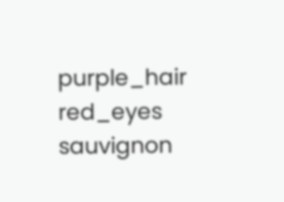purple_hair red_eyes sauvignon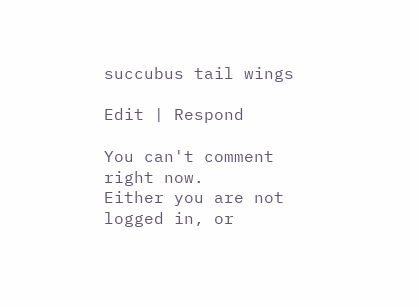succubus tail wings

Edit | Respond

You can't comment right now.
Either you are not logged in, or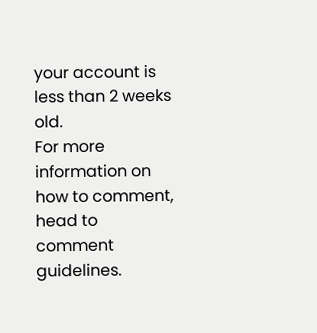your account is less than 2 weeks old.
For more information on how to comment, head to comment guidelines.